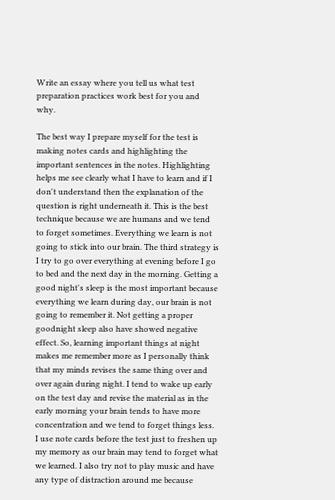Write an essay where you tell us what test preparation practices work best for you and why.

The best way I prepare myself for the test is making notes cards and highlighting the important sentences in the notes. Highlighting helps me see clearly what I have to learn and if I don't understand then the explanation of the question is right underneath it. This is the best technique because we are humans and we tend to forget sometimes. Everything we learn is not going to stick into our brain. The third strategy is I try to go over everything at evening before I go to bed and the next day in the morning. Getting a good night's sleep is the most important because everything we learn during day, our brain is not going to remember it. Not getting a proper goodnight sleep also have showed negative effect. So, learning important things at night makes me remember more as I personally think that my minds revises the same thing over and over again during night. I tend to wake up early on the test day and revise the material as in the early morning your brain tends to have more concentration and we tend to forget things less. I use note cards before the test just to freshen up my memory as our brain may tend to forget what we learned. I also try not to play music and have any type of distraction around me because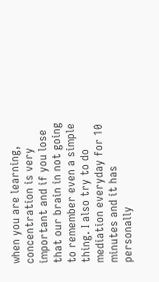when you are learning, concentration is very important and if you lose that our brain in not going to remember even a simple thing. I also try to do mediation everyday for 10 minutes and it has personally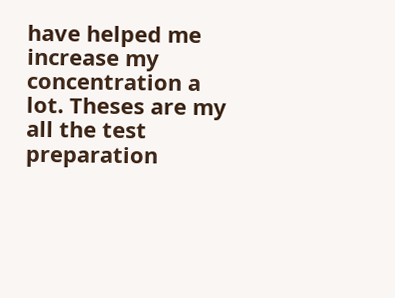have helped me increase my concentration a lot. Theses are my all the test preparation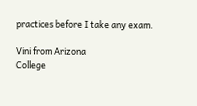practices before I take any exam.

Vini from Arizona
College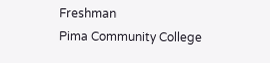Freshman
Pima Community College